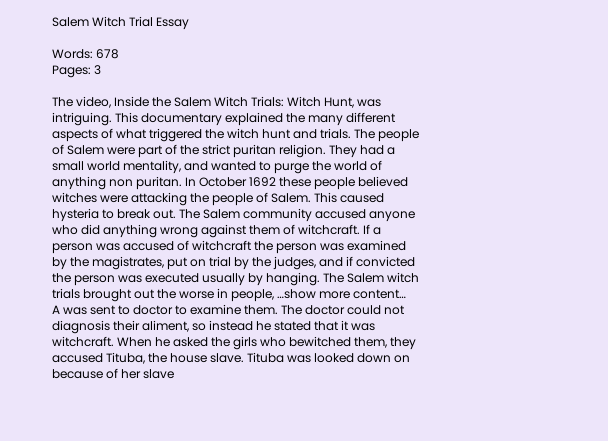Salem Witch Trial Essay

Words: 678
Pages: 3

The video, Inside the Salem Witch Trials: Witch Hunt, was intriguing. This documentary explained the many different aspects of what triggered the witch hunt and trials. The people of Salem were part of the strict puritan religion. They had a small world mentality, and wanted to purge the world of anything non puritan. In October 1692 these people believed witches were attacking the people of Salem. This caused hysteria to break out. The Salem community accused anyone who did anything wrong against them of witchcraft. If a person was accused of witchcraft the person was examined by the magistrates, put on trial by the judges, and if convicted the person was executed usually by hanging. The Salem witch trials brought out the worse in people, …show more content…
A was sent to doctor to examine them. The doctor could not diagnosis their aliment, so instead he stated that it was witchcraft. When he asked the girls who bewitched them, they accused Tituba, the house slave. Tituba was looked down on because of her slave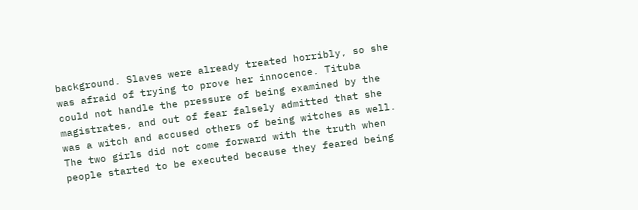background. Slaves were already treated horribly, so she was afraid of trying to prove her innocence. Tituba could not handle the pressure of being examined by the magistrates, and out of fear falsely admitted that she was a witch and accused others of being witches as well. The two girls did not come forward with the truth when people started to be executed because they feared being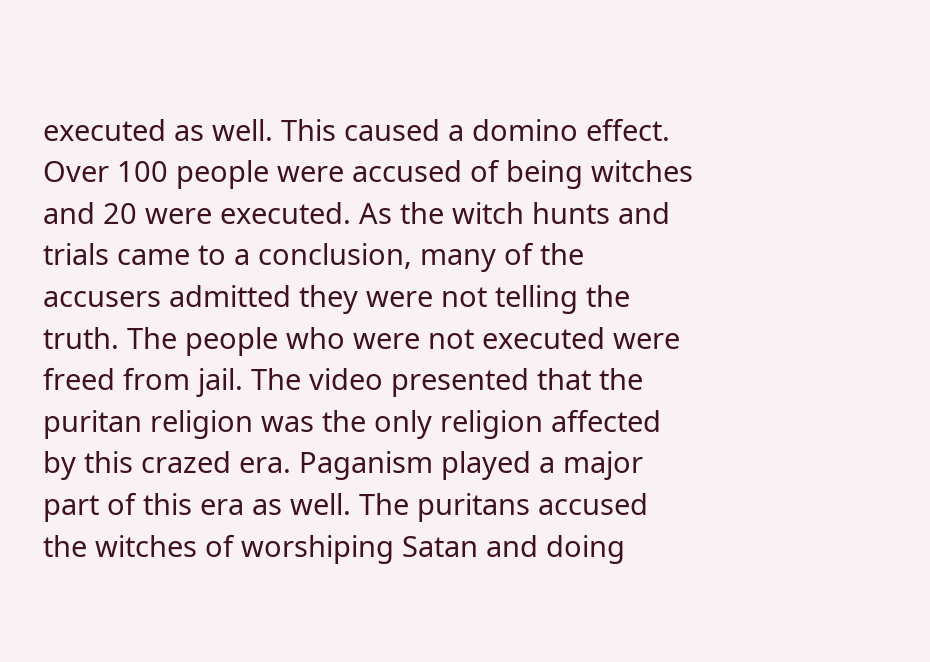executed as well. This caused a domino effect. Over 100 people were accused of being witches and 20 were executed. As the witch hunts and trials came to a conclusion, many of the accusers admitted they were not telling the truth. The people who were not executed were freed from jail. The video presented that the puritan religion was the only religion affected by this crazed era. Paganism played a major part of this era as well. The puritans accused the witches of worshiping Satan and doing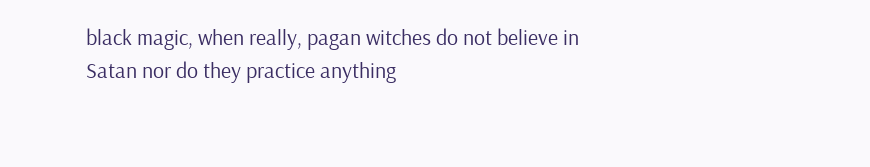black magic, when really, pagan witches do not believe in Satan nor do they practice anything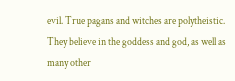evil. True pagans and witches are polytheistic. They believe in the goddess and god, as well as many other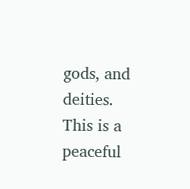gods, and deities. This is a peaceful